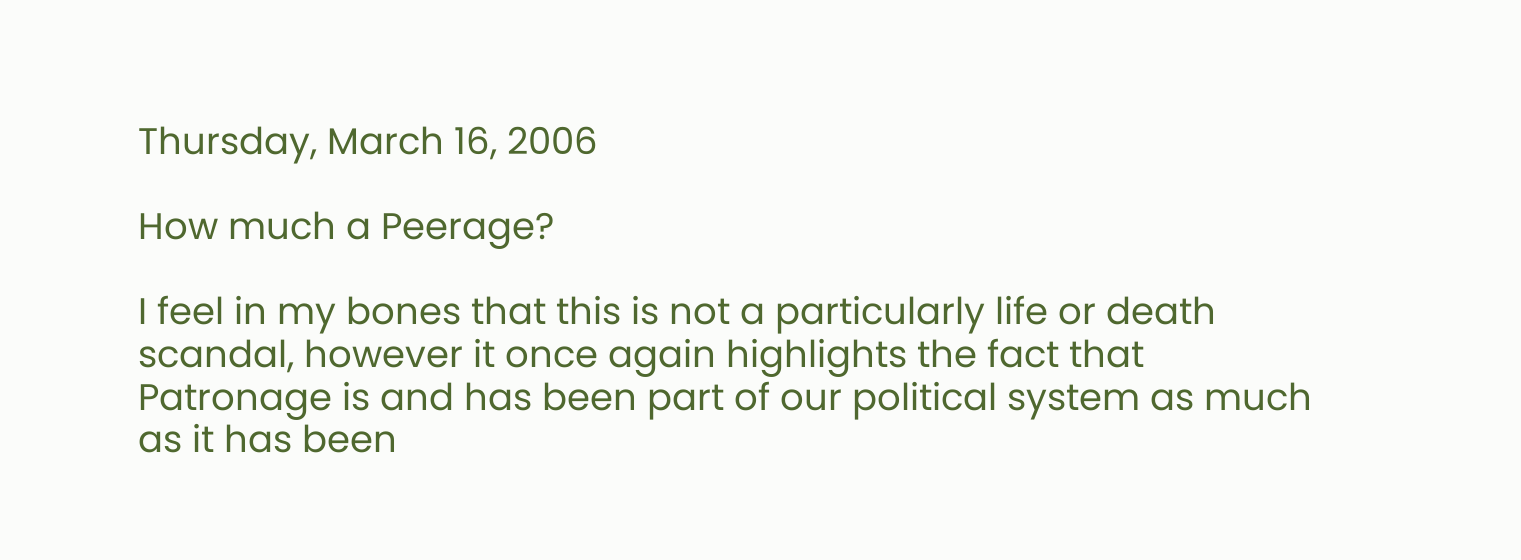Thursday, March 16, 2006

How much a Peerage?

I feel in my bones that this is not a particularly life or death scandal, however it once again highlights the fact that Patronage is and has been part of our political system as much as it has been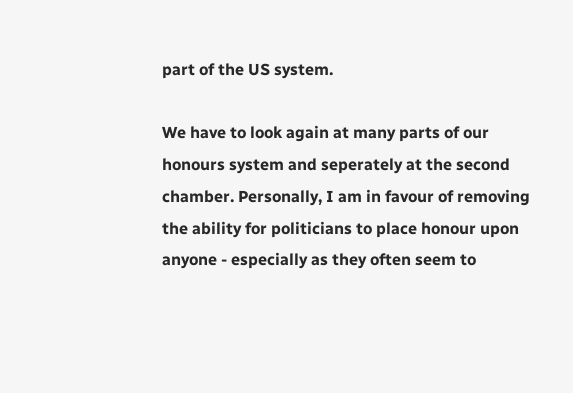part of the US system.

We have to look again at many parts of our honours system and seperately at the second chamber. Personally, I am in favour of removing the ability for politicians to place honour upon anyone - especially as they often seem to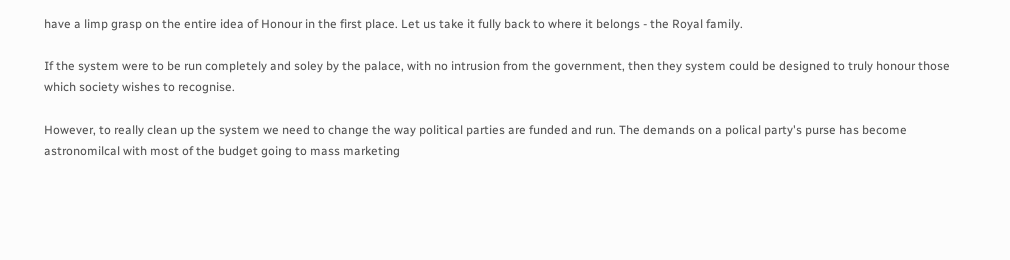have a limp grasp on the entire idea of Honour in the first place. Let us take it fully back to where it belongs - the Royal family.

If the system were to be run completely and soley by the palace, with no intrusion from the government, then they system could be designed to truly honour those which society wishes to recognise.

However, to really clean up the system we need to change the way political parties are funded and run. The demands on a polical party's purse has become astronomilcal with most of the budget going to mass marketing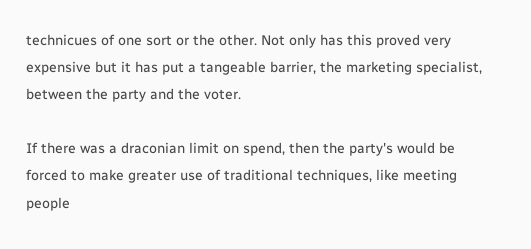technicues of one sort or the other. Not only has this proved very expensive but it has put a tangeable barrier, the marketing specialist, between the party and the voter.

If there was a draconian limit on spend, then the party's would be forced to make greater use of traditional techniques, like meeting people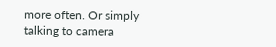more often. Or simply talking to camera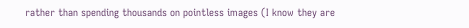rather than spending thousands on pointless images (I know they are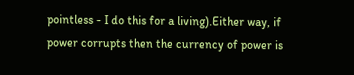pointless - I do this for a living).Either way, if power corrupts then the currency of power is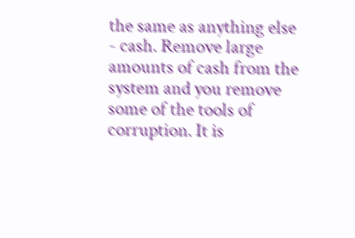the same as anything else - cash. Remove large amounts of cash from the system and you remove some of the tools of corruption. It is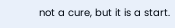not a cure, but it is a start.